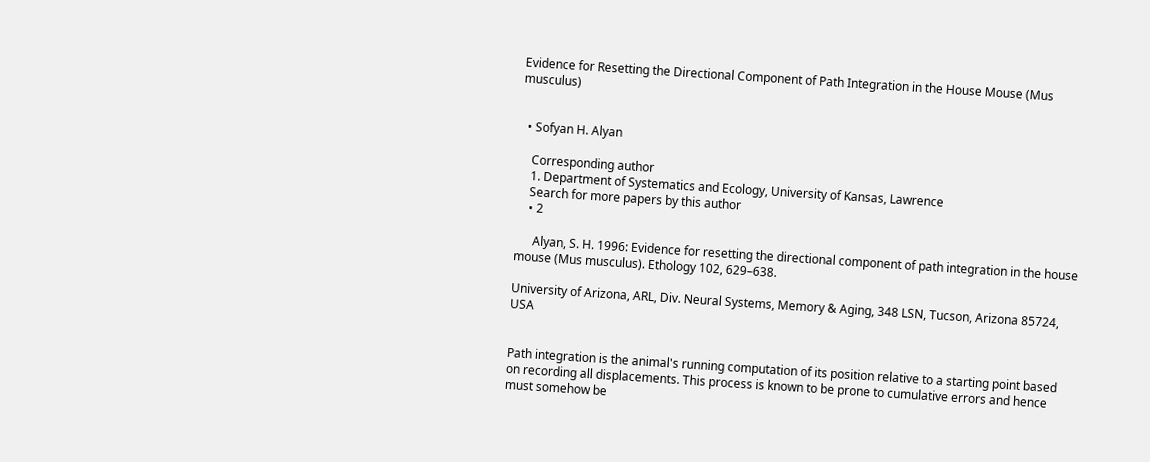Evidence for Resetting the Directional Component of Path Integration in the House Mouse (Mus musculus)


  • Sofyan H. Alyan

    Corresponding author
    1. Department of Systematics and Ecology, University of Kansas, Lawrence
    Search for more papers by this author
    • 2

      Alyan, S. H. 1996: Evidence for resetting the directional component of path integration in the house mouse (Mus musculus). Ethology 102, 629–638.

University of Arizona, ARL, Div. Neural Systems, Memory & Aging, 348 LSN, Tucson, Arizona 85724, USA


Path integration is the animal's running computation of its position relative to a starting point based on recording all displacements. This process is known to be prone to cumulative errors and hence must somehow be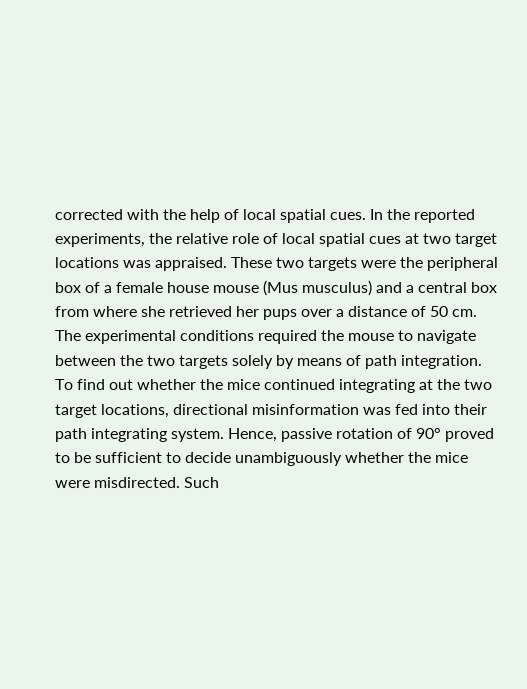corrected with the help of local spatial cues. In the reported experiments, the relative role of local spatial cues at two target locations was appraised. These two targets were the peripheral box of a female house mouse (Mus musculus) and a central box from where she retrieved her pups over a distance of 50 cm. The experimental conditions required the mouse to navigate between the two targets solely by means of path integration. To find out whether the mice continued integrating at the two target locations, directional misinformation was fed into their path integrating system. Hence, passive rotation of 90° proved to be sufficient to decide unambiguously whether the mice were misdirected. Such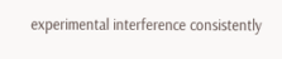experimental interference consistently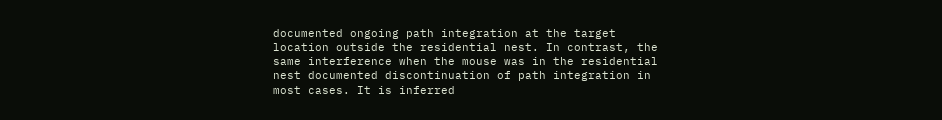documented ongoing path integration at the target location outside the residential nest. In contrast, the same interference when the mouse was in the residential nest documented discontinuation of path integration in most cases. It is inferred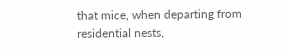that mice, when departing from residential nests,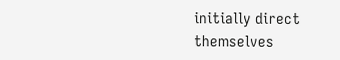initially direct themselves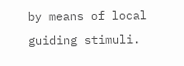by means of local guiding stimuli.